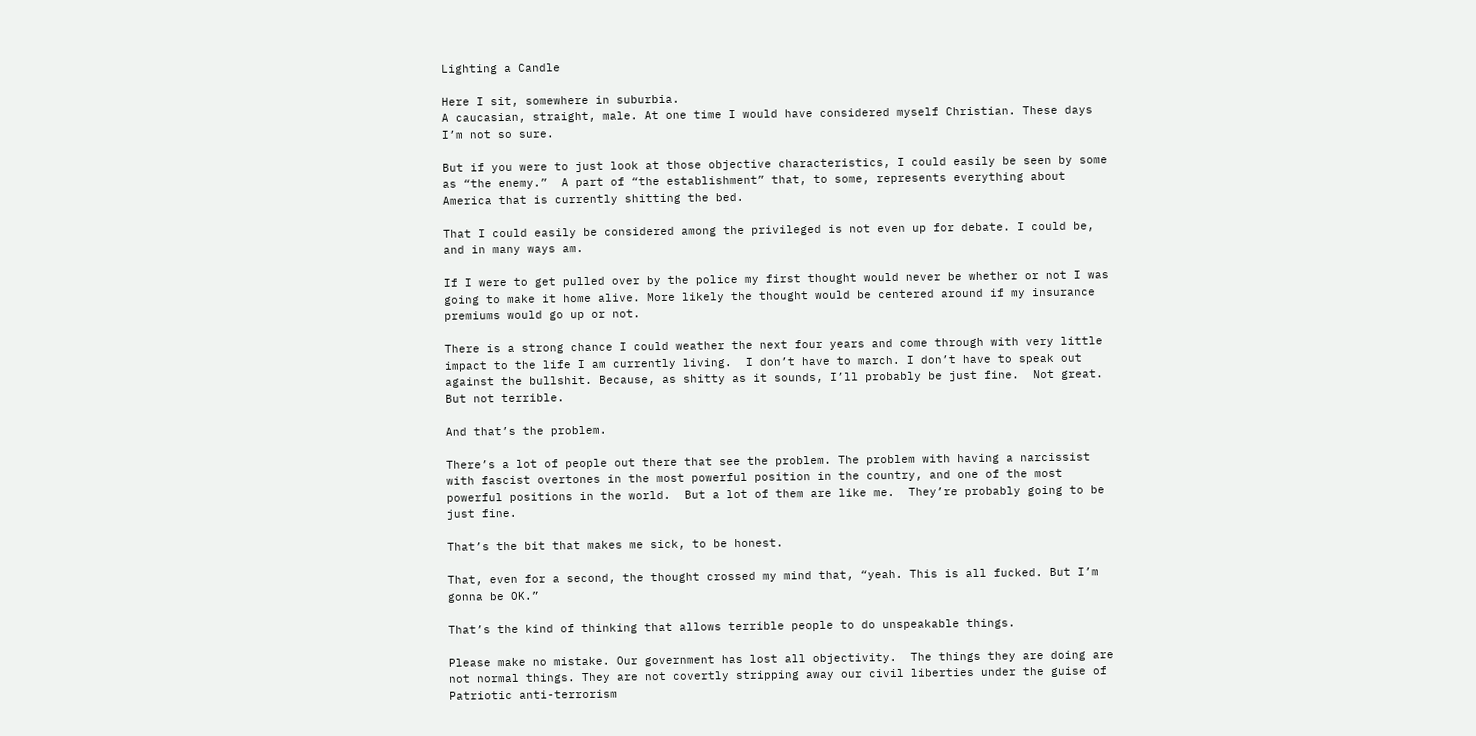Lighting a Candle

Here I sit, somewhere in suburbia.
A caucasian, straight, male. At one time I would have considered myself Christian. These days I’m not so sure.

But if you were to just look at those objective characteristics, I could easily be seen by some as “the enemy.”  A part of “the establishment” that, to some, represents everything about America that is currently shitting the bed.

That I could easily be considered among the privileged is not even up for debate. I could be, and in many ways am.

If I were to get pulled over by the police my first thought would never be whether or not I was going to make it home alive. More likely the thought would be centered around if my insurance premiums would go up or not.

There is a strong chance I could weather the next four years and come through with very little impact to the life I am currently living.  I don’t have to march. I don’t have to speak out against the bullshit. Because, as shitty as it sounds, I’ll probably be just fine.  Not great. But not terrible.

And that’s the problem.

There’s a lot of people out there that see the problem. The problem with having a narcissist with fascist overtones in the most powerful position in the country, and one of the most powerful positions in the world.  But a lot of them are like me.  They’re probably going to be just fine.

That’s the bit that makes me sick, to be honest.

That, even for a second, the thought crossed my mind that, “yeah. This is all fucked. But I’m gonna be OK.”

That’s the kind of thinking that allows terrible people to do unspeakable things.

Please make no mistake. Our government has lost all objectivity.  The things they are doing are not normal things. They are not covertly stripping away our civil liberties under the guise of Patriotic anti-terrorism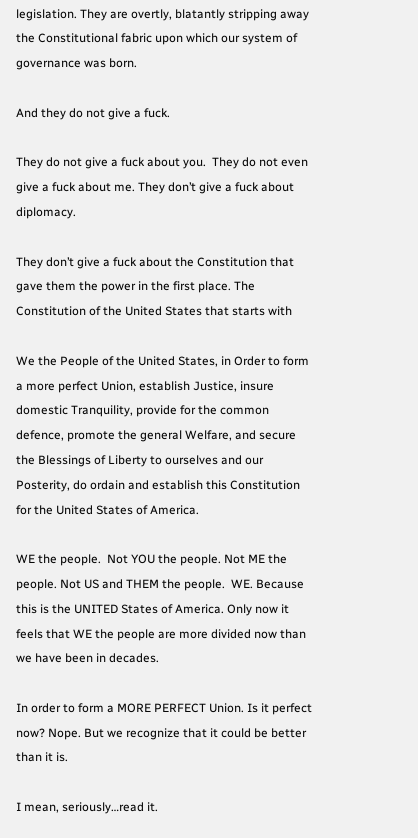legislation. They are overtly, blatantly stripping away the Constitutional fabric upon which our system of governance was born.

And they do not give a fuck.

They do not give a fuck about you.  They do not even give a fuck about me. They don’t give a fuck about diplomacy.

They don’t give a fuck about the Constitution that gave them the power in the first place. The Constitution of the United States that starts with

We the People of the United States, in Order to form a more perfect Union, establish Justice, insure domestic Tranquility, provide for the common defence, promote the general Welfare, and secure the Blessings of Liberty to ourselves and our Posterity, do ordain and establish this Constitution for the United States of America.

WE the people.  Not YOU the people. Not ME the people. Not US and THEM the people.  WE. Because this is the UNITED States of America. Only now it feels that WE the people are more divided now than we have been in decades.

In order to form a MORE PERFECT Union. Is it perfect now? Nope. But we recognize that it could be better than it is.

I mean, seriously…read it.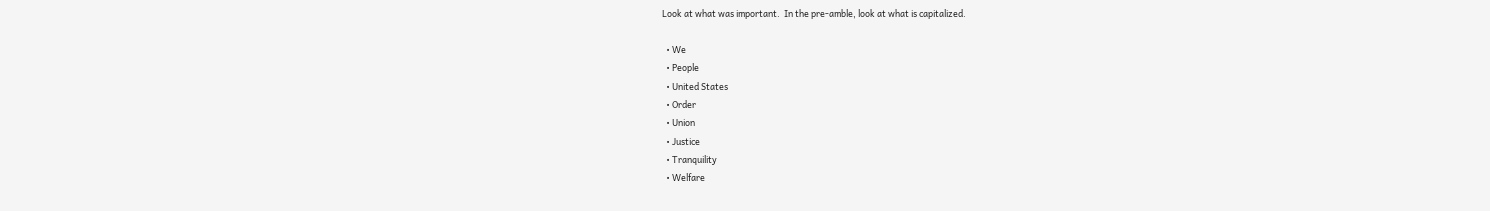Look at what was important.  In the pre-amble, look at what is capitalized.

  • We
  • People
  • United States
  • Order
  • Union
  • Justice
  • Tranquility
  • Welfare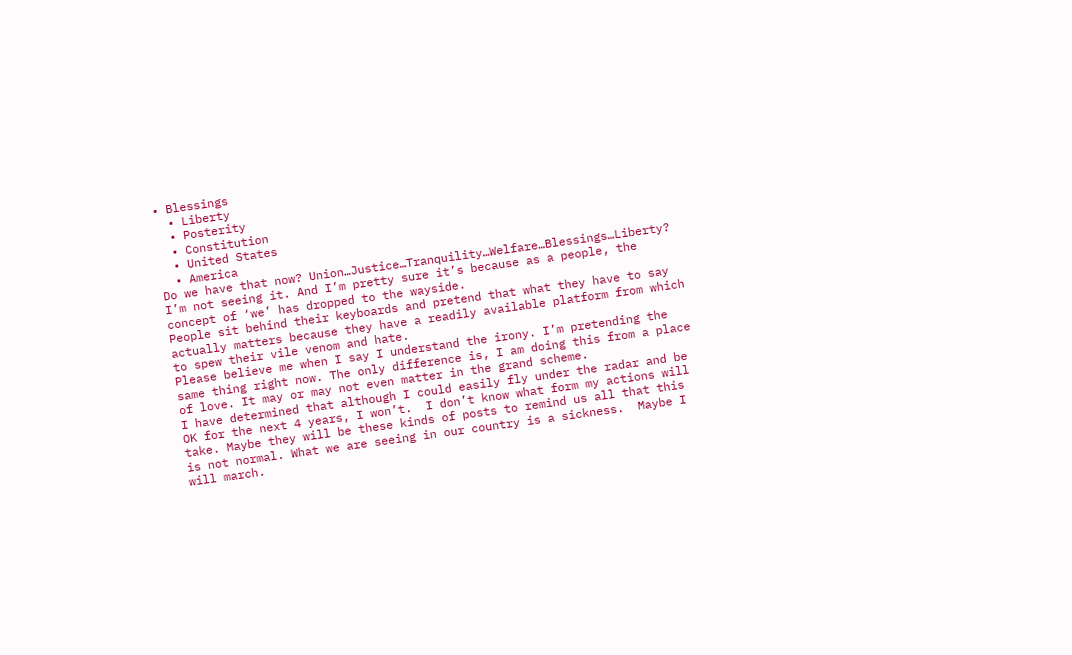• Blessings
  • Liberty
  • Posterity
  • Constitution
  • United States
  • America
Do we have that now? Union…Justice…Tranquility…Welfare…Blessings…Liberty?
I’m not seeing it. And I’m pretty sure it’s because as a people, the concept of ‘we’ has dropped to the wayside.
People sit behind their keyboards and pretend that what they have to say actually matters because they have a readily available platform from which to spew their vile venom and hate.
Please believe me when I say I understand the irony. I’m pretending the same thing right now. The only difference is, I am doing this from a place of love. It may or may not even matter in the grand scheme.
I have determined that although I could easily fly under the radar and be OK for the next 4 years, I won’t.  I don’t know what form my actions will take. Maybe they will be these kinds of posts to remind us all that this is not normal. What we are seeing in our country is a sickness.  Maybe I will march.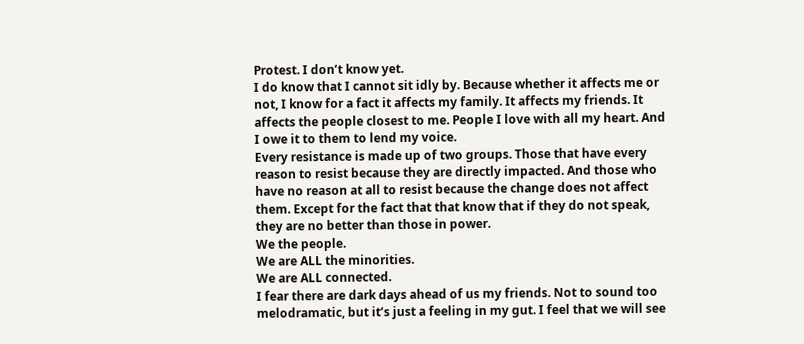Protest. I don’t know yet.
I do know that I cannot sit idly by. Because whether it affects me or not, I know for a fact it affects my family. It affects my friends. It affects the people closest to me. People I love with all my heart. And I owe it to them to lend my voice.
Every resistance is made up of two groups. Those that have every reason to resist because they are directly impacted. And those who have no reason at all to resist because the change does not affect them. Except for the fact that that know that if they do not speak, they are no better than those in power.
We the people.
We are ALL the minorities.
We are ALL connected.
I fear there are dark days ahead of us my friends. Not to sound too melodramatic, but it’s just a feeling in my gut. I feel that we will see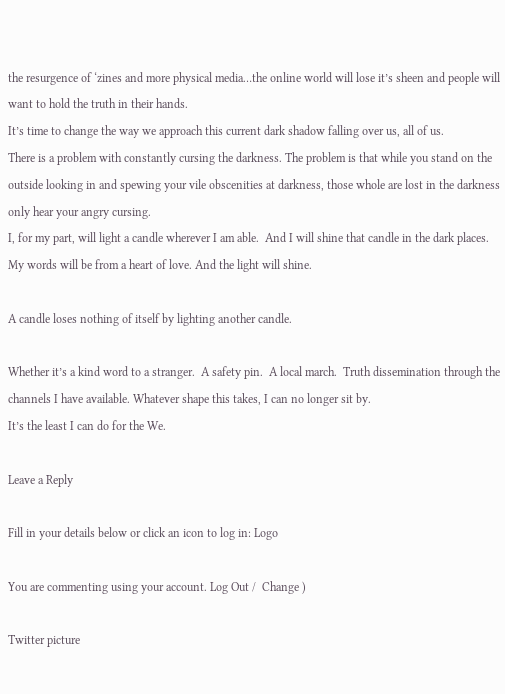the resurgence of ‘zines and more physical media…the online world will lose it’s sheen and people will want to hold the truth in their hands.
It’s time to change the way we approach this current dark shadow falling over us, all of us.
There is a problem with constantly cursing the darkness. The problem is that while you stand on the outside looking in and spewing your vile obscenities at darkness, those whole are lost in the darkness only hear your angry cursing.
I, for my part, will light a candle wherever I am able.  And I will shine that candle in the dark places. My words will be from a heart of love. And the light will shine.

A candle loses nothing of itself by lighting another candle.

Whether it’s a kind word to a stranger.  A safety pin.  A local march.  Truth dissemination through the channels I have available. Whatever shape this takes, I can no longer sit by.
It’s the least I can do for the We.

Leave a Reply

Fill in your details below or click an icon to log in: Logo

You are commenting using your account. Log Out /  Change )

Twitter picture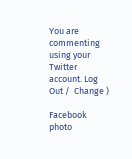You are commenting using your Twitter account. Log Out /  Change )

Facebook photo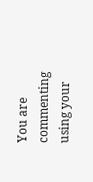You are commenting using your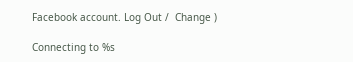Facebook account. Log Out /  Change )

Connecting to %s